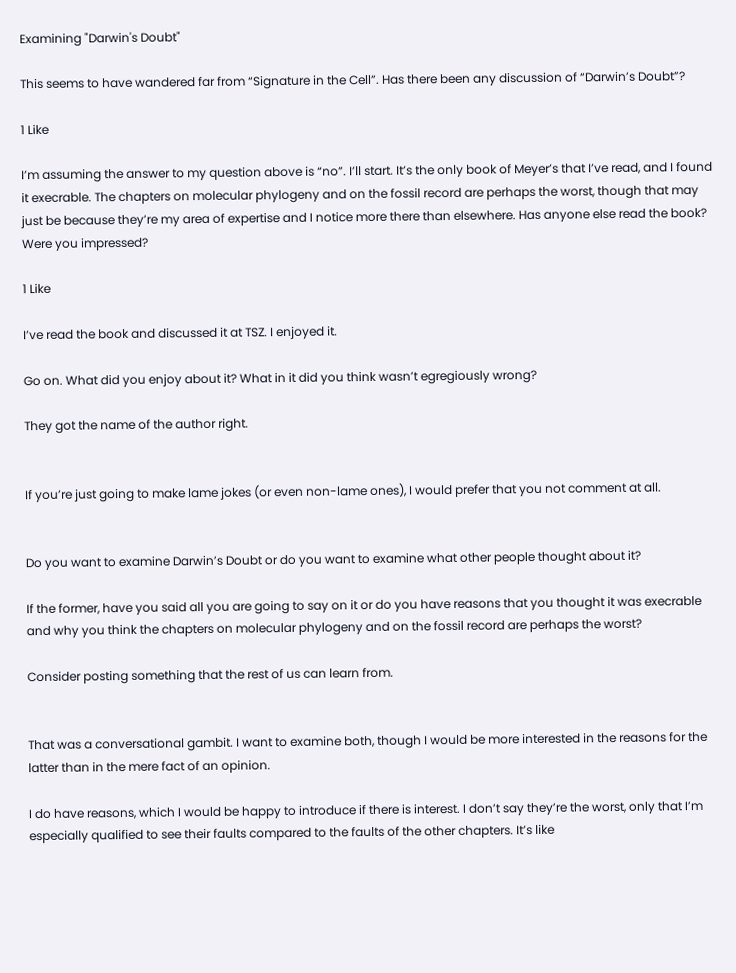Examining "Darwin's Doubt"

This seems to have wandered far from “Signature in the Cell”. Has there been any discussion of “Darwin’s Doubt”?

1 Like

I’m assuming the answer to my question above is “no”. I’ll start. It’s the only book of Meyer’s that I’ve read, and I found it execrable. The chapters on molecular phylogeny and on the fossil record are perhaps the worst, though that may just be because they’re my area of expertise and I notice more there than elsewhere. Has anyone else read the book? Were you impressed?

1 Like

I’ve read the book and discussed it at TSZ. I enjoyed it.

Go on. What did you enjoy about it? What in it did you think wasn’t egregiously wrong?

They got the name of the author right.


If you’re just going to make lame jokes (or even non-lame ones), I would prefer that you not comment at all.


Do you want to examine Darwin’s Doubt or do you want to examine what other people thought about it?

If the former, have you said all you are going to say on it or do you have reasons that you thought it was execrable and why you think the chapters on molecular phylogeny and on the fossil record are perhaps the worst?

Consider posting something that the rest of us can learn from.


That was a conversational gambit. I want to examine both, though I would be more interested in the reasons for the latter than in the mere fact of an opinion.

I do have reasons, which I would be happy to introduce if there is interest. I don’t say they’re the worst, only that I’m especially qualified to see their faults compared to the faults of the other chapters. It’s like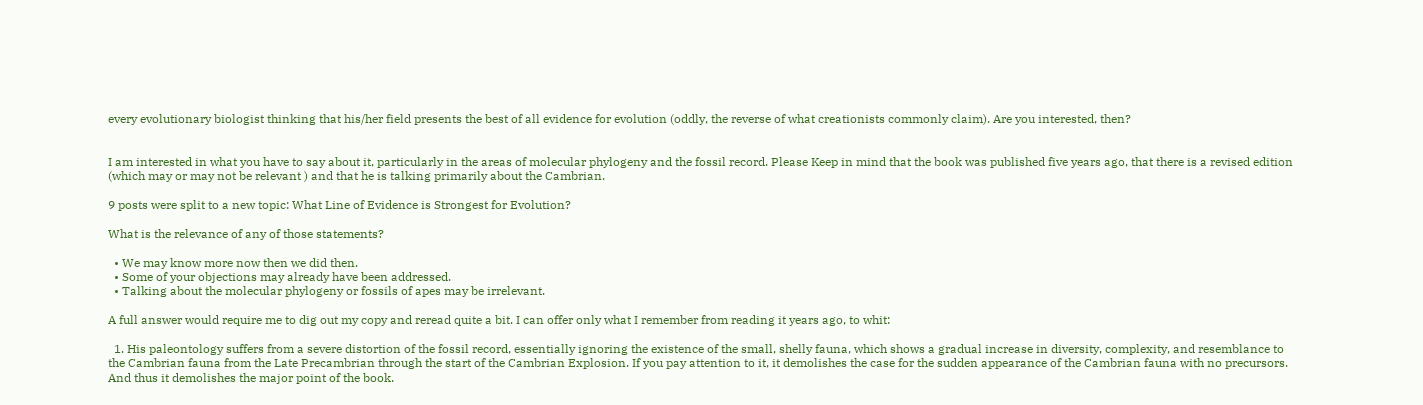every evolutionary biologist thinking that his/her field presents the best of all evidence for evolution (oddly, the reverse of what creationists commonly claim). Are you interested, then?


I am interested in what you have to say about it, particularly in the areas of molecular phylogeny and the fossil record. Please Keep in mind that the book was published five years ago, that there is a revised edition (which may or may not be relevant ) and that he is talking primarily about the Cambrian.

9 posts were split to a new topic: What Line of Evidence is Strongest for Evolution?

What is the relevance of any of those statements?

  • We may know more now then we did then.
  • Some of your objections may already have been addressed.
  • Talking about the molecular phylogeny or fossils of apes may be irrelevant.

A full answer would require me to dig out my copy and reread quite a bit. I can offer only what I remember from reading it years ago, to whit:

  1. His paleontology suffers from a severe distortion of the fossil record, essentially ignoring the existence of the small, shelly fauna, which shows a gradual increase in diversity, complexity, and resemblance to the Cambrian fauna from the Late Precambrian through the start of the Cambrian Explosion. If you pay attention to it, it demolishes the case for the sudden appearance of the Cambrian fauna with no precursors. And thus it demolishes the major point of the book.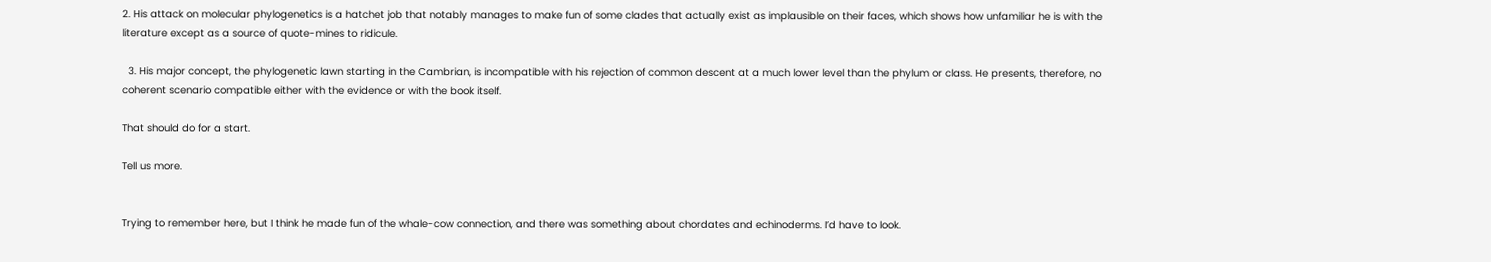2. His attack on molecular phylogenetics is a hatchet job that notably manages to make fun of some clades that actually exist as implausible on their faces, which shows how unfamiliar he is with the literature except as a source of quote-mines to ridicule.

  3. His major concept, the phylogenetic lawn starting in the Cambrian, is incompatible with his rejection of common descent at a much lower level than the phylum or class. He presents, therefore, no coherent scenario compatible either with the evidence or with the book itself.

That should do for a start.

Tell us more.


Trying to remember here, but I think he made fun of the whale-cow connection, and there was something about chordates and echinoderms. I’d have to look.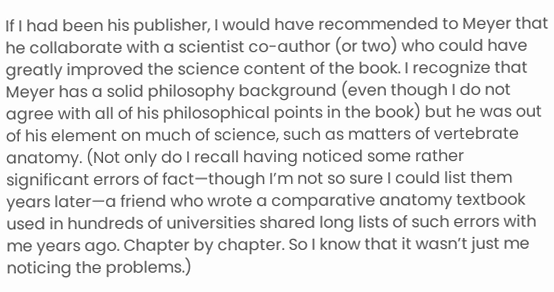If I had been his publisher, I would have recommended to Meyer that he collaborate with a scientist co-author (or two) who could have greatly improved the science content of the book. I recognize that Meyer has a solid philosophy background (even though I do not agree with all of his philosophical points in the book) but he was out of his element on much of science, such as matters of vertebrate anatomy. (Not only do I recall having noticed some rather significant errors of fact—though I’m not so sure I could list them years later—a friend who wrote a comparative anatomy textbook used in hundreds of universities shared long lists of such errors with me years ago. Chapter by chapter. So I know that it wasn’t just me noticing the problems.)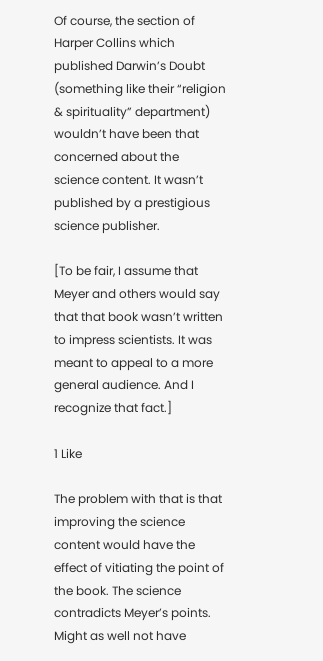Of course, the section of Harper Collins which published Darwin’s Doubt (something like their “religion & spirituality” department) wouldn’t have been that concerned about the science content. It wasn’t published by a prestigious science publisher.

[To be fair, I assume that Meyer and others would say that that book wasn’t written to impress scientists. It was meant to appeal to a more general audience. And I recognize that fact.]

1 Like

The problem with that is that improving the science content would have the effect of vitiating the point of the book. The science contradicts Meyer’s points. Might as well not have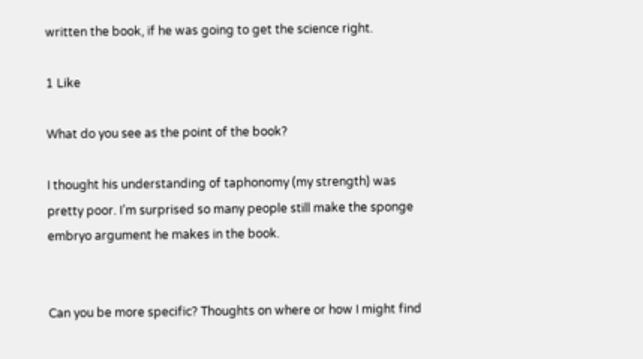written the book, if he was going to get the science right.

1 Like

What do you see as the point of the book?

I thought his understanding of taphonomy (my strength) was pretty poor. I’m surprised so many people still make the sponge embryo argument he makes in the book.


Can you be more specific? Thoughts on where or how I might find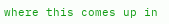where this comes up in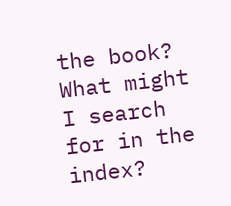the book? What might I search for in the index?